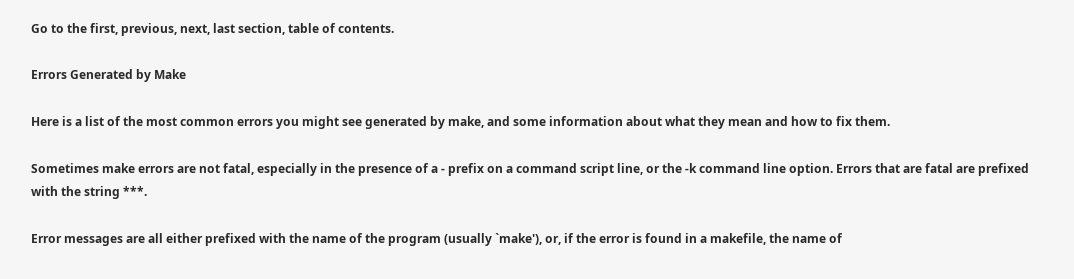Go to the first, previous, next, last section, table of contents.

Errors Generated by Make

Here is a list of the most common errors you might see generated by make, and some information about what they mean and how to fix them.

Sometimes make errors are not fatal, especially in the presence of a - prefix on a command script line, or the -k command line option. Errors that are fatal are prefixed with the string ***.

Error messages are all either prefixed with the name of the program (usually `make'), or, if the error is found in a makefile, the name of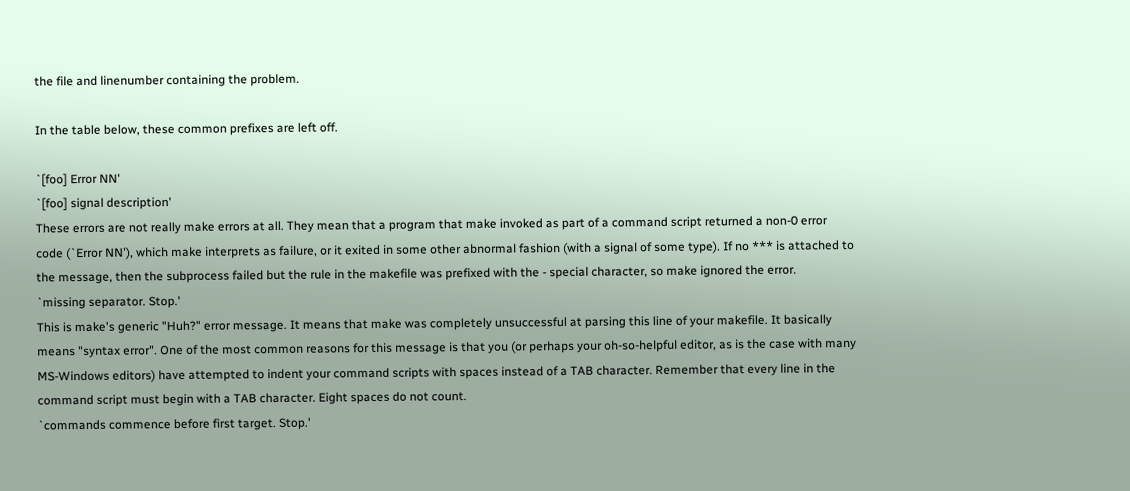the file and linenumber containing the problem.

In the table below, these common prefixes are left off.

`[foo] Error NN'
`[foo] signal description'
These errors are not really make errors at all. They mean that a program that make invoked as part of a command script returned a non-0 error code (`Error NN'), which make interprets as failure, or it exited in some other abnormal fashion (with a signal of some type). If no *** is attached to the message, then the subprocess failed but the rule in the makefile was prefixed with the - special character, so make ignored the error.
`missing separator. Stop.'
This is make's generic "Huh?" error message. It means that make was completely unsuccessful at parsing this line of your makefile. It basically means "syntax error". One of the most common reasons for this message is that you (or perhaps your oh-so-helpful editor, as is the case with many MS-Windows editors) have attempted to indent your command scripts with spaces instead of a TAB character. Remember that every line in the command script must begin with a TAB character. Eight spaces do not count.
`commands commence before first target. Stop.'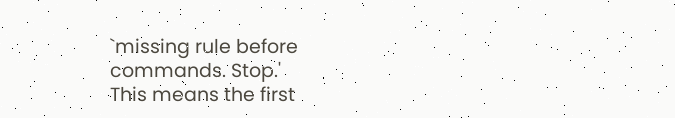`missing rule before commands. Stop.'
This means the first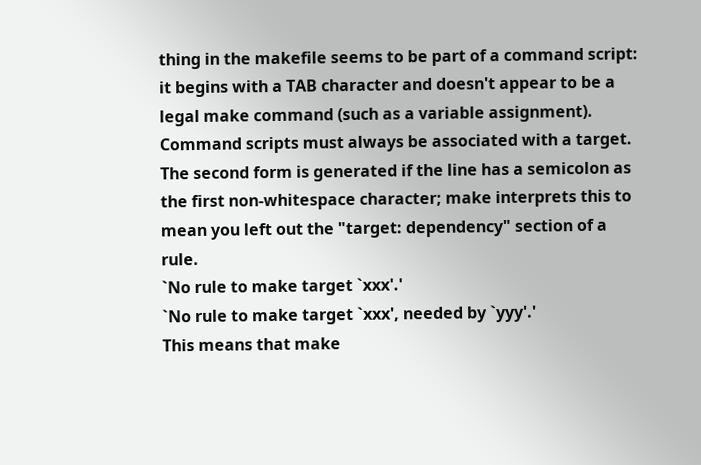thing in the makefile seems to be part of a command script: it begins with a TAB character and doesn't appear to be a legal make command (such as a variable assignment). Command scripts must always be associated with a target. The second form is generated if the line has a semicolon as the first non-whitespace character; make interprets this to mean you left out the "target: dependency" section of a rule.
`No rule to make target `xxx'.'
`No rule to make target `xxx', needed by `yyy'.'
This means that make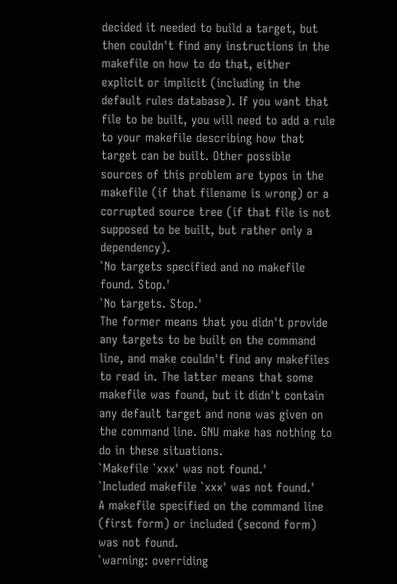decided it needed to build a target, but then couldn't find any instructions in the makefile on how to do that, either explicit or implicit (including in the default rules database). If you want that file to be built, you will need to add a rule to your makefile describing how that target can be built. Other possible sources of this problem are typos in the makefile (if that filename is wrong) or a corrupted source tree (if that file is not supposed to be built, but rather only a dependency).
`No targets specified and no makefile found. Stop.'
`No targets. Stop.'
The former means that you didn't provide any targets to be built on the command line, and make couldn't find any makefiles to read in. The latter means that some makefile was found, but it didn't contain any default target and none was given on the command line. GNU make has nothing to do in these situations.
`Makefile `xxx' was not found.'
`Included makefile `xxx' was not found.'
A makefile specified on the command line (first form) or included (second form) was not found.
`warning: overriding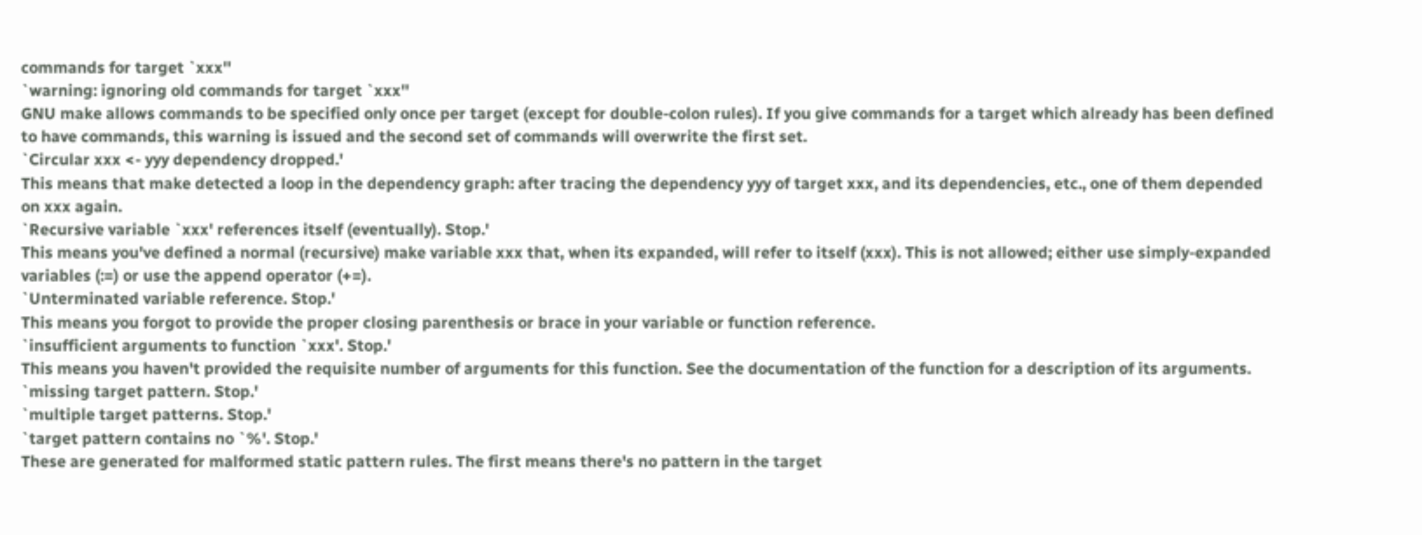commands for target `xxx''
`warning: ignoring old commands for target `xxx''
GNU make allows commands to be specified only once per target (except for double-colon rules). If you give commands for a target which already has been defined to have commands, this warning is issued and the second set of commands will overwrite the first set.
`Circular xxx <- yyy dependency dropped.'
This means that make detected a loop in the dependency graph: after tracing the dependency yyy of target xxx, and its dependencies, etc., one of them depended on xxx again.
`Recursive variable `xxx' references itself (eventually). Stop.'
This means you've defined a normal (recursive) make variable xxx that, when its expanded, will refer to itself (xxx). This is not allowed; either use simply-expanded variables (:=) or use the append operator (+=).
`Unterminated variable reference. Stop.'
This means you forgot to provide the proper closing parenthesis or brace in your variable or function reference.
`insufficient arguments to function `xxx'. Stop.'
This means you haven't provided the requisite number of arguments for this function. See the documentation of the function for a description of its arguments.
`missing target pattern. Stop.'
`multiple target patterns. Stop.'
`target pattern contains no `%'. Stop.'
These are generated for malformed static pattern rules. The first means there's no pattern in the target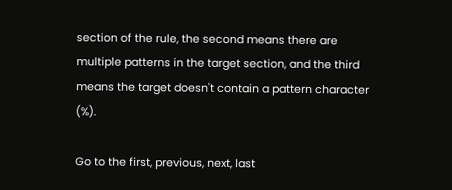section of the rule, the second means there are multiple patterns in the target section, and the third means the target doesn't contain a pattern character (%).

Go to the first, previous, next, last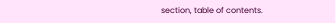section, table of contents.